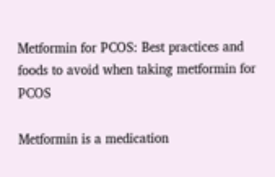Metformin for PCOS: Best practices and foods to avoid when taking metformin for PCOS

Metformin is a medication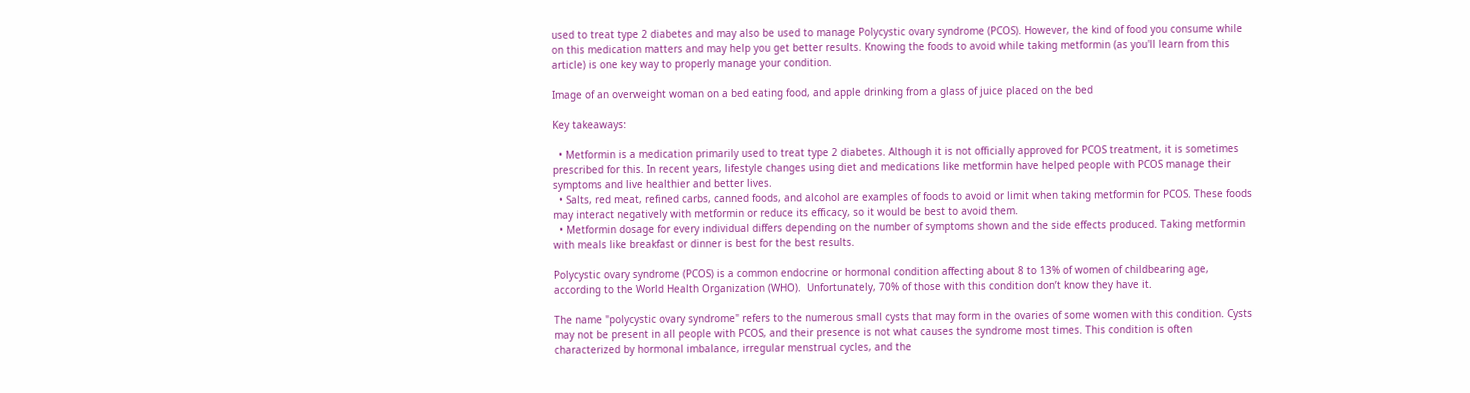used to treat type 2 diabetes and may also be used to manage Polycystic ovary syndrome (PCOS). However, the kind of food you consume while on this medication matters and may help you get better results. Knowing the foods to avoid while taking metformin (as you'll learn from this article) is one key way to properly manage your condition.

Image of an overweight woman on a bed eating food, and apple drinking from a glass of juice placed on the bed

Key takeaways:

  • Metformin is a medication primarily used to treat type 2 diabetes. Although it is not officially approved for PCOS treatment, it is sometimes prescribed for this. In recent years, lifestyle changes using diet and medications like metformin have helped people with PCOS manage their symptoms and live healthier and better lives.
  • Salts, red meat, refined carbs, canned foods, and alcohol are examples of foods to avoid or limit when taking metformin for PCOS. These foods may interact negatively with metformin or reduce its efficacy, so it would be best to avoid them.
  • Metformin dosage for every individual differs depending on the number of symptoms shown and the side effects produced. Taking metformin with meals like breakfast or dinner is best for the best results.

Polycystic ovary syndrome (PCOS) is a common endocrine or hormonal condition affecting about 8 to 13% of women of childbearing age, according to the World Health Organization (WHO).  Unfortunately, 70% of those with this condition don’t know they have it.

The name "polycystic ovary syndrome" refers to the numerous small cysts that may form in the ovaries of some women with this condition. Cysts may not be present in all people with PCOS, and their presence is not what causes the syndrome most times. This condition is often characterized by hormonal imbalance, irregular menstrual cycles, and the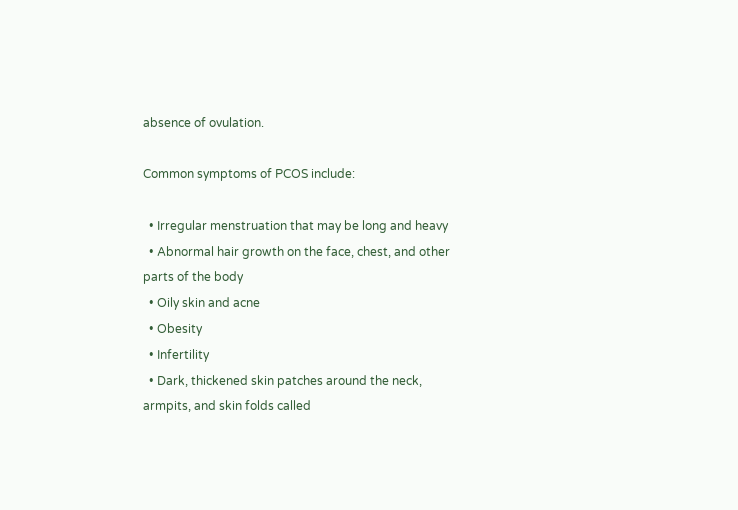absence of ovulation.

Common symptoms of PCOS include:

  • Irregular menstruation that may be long and heavy
  • Abnormal hair growth on the face, chest, and other parts of the body
  • Oily skin and acne
  • Obesity
  • Infertility
  • Dark, thickened skin patches around the neck, armpits, and skin folds called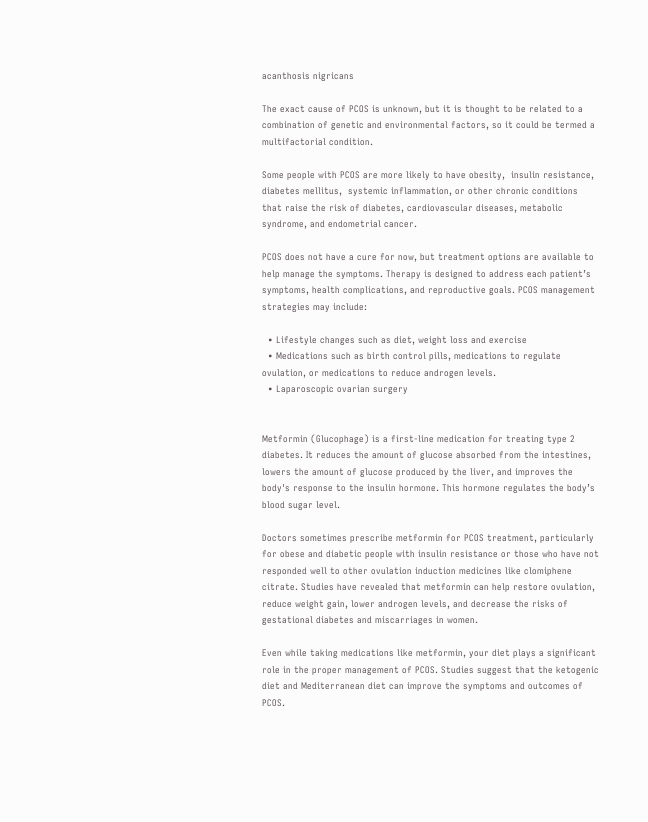acanthosis nigricans

The exact cause of PCOS is unknown, but it is thought to be related to a combination of genetic and environmental factors, so it could be termed a multifactorial condition.

Some people with PCOS are more likely to have obesity,  insulin resistance, diabetes mellitus,  systemic inflammation, or other chronic conditions that raise the risk of diabetes, cardiovascular diseases, metabolic syndrome, and endometrial cancer.

PCOS does not have a cure for now, but treatment options are available to help manage the symptoms. Therapy is designed to address each patient’s symptoms, health complications, and reproductive goals. PCOS management strategies may include:

  • Lifestyle changes such as diet, weight loss and exercise
  • Medications such as birth control pills, medications to regulate ovulation, or medications to reduce androgen levels.
  • Laparoscopic ovarian surgery


Metformin (Glucophage) is a first-line medication for treating type 2 diabetes. It reduces the amount of glucose absorbed from the intestines, lowers the amount of glucose produced by the liver, and improves the body's response to the insulin hormone. This hormone regulates the body’s blood sugar level.

Doctors sometimes prescribe metformin for PCOS treatment, particularly for obese and diabetic people with insulin resistance or those who have not responded well to other ovulation induction medicines like clomiphene citrate. Studies have revealed that metformin can help restore ovulation, reduce weight gain, lower androgen levels, and decrease the risks of gestational diabetes and miscarriages in women.

Even while taking medications like metformin, your diet plays a significant role in the proper management of PCOS. Studies suggest that the ketogenic diet and Mediterranean diet can improve the symptoms and outcomes of PCOS.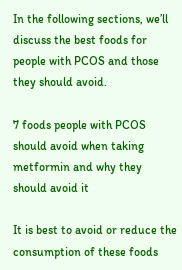In the following sections, we’ll discuss the best foods for people with PCOS and those they should avoid.

7 foods people with PCOS should avoid when taking metformin and why they should avoid it

It is best to avoid or reduce the consumption of these foods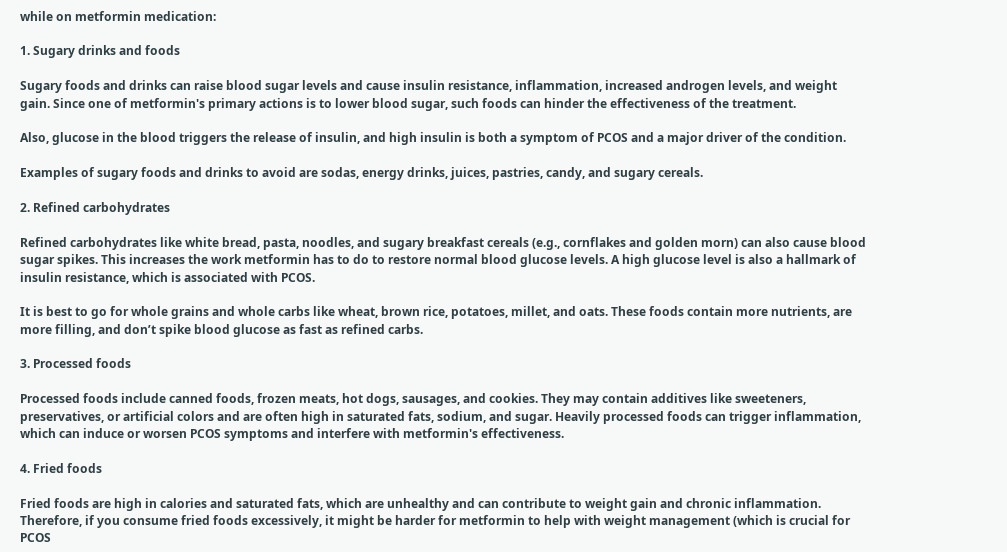while on metformin medication:

1. Sugary drinks and foods

Sugary foods and drinks can raise blood sugar levels and cause insulin resistance, inflammation, increased androgen levels, and weight gain. Since one of metformin's primary actions is to lower blood sugar, such foods can hinder the effectiveness of the treatment.

Also, glucose in the blood triggers the release of insulin, and high insulin is both a symptom of PCOS and a major driver of the condition.

Examples of sugary foods and drinks to avoid are sodas, energy drinks, juices, pastries, candy, and sugary cereals.

2. Refined carbohydrates

Refined carbohydrates like white bread, pasta, noodles, and sugary breakfast cereals (e.g., cornflakes and golden morn) can also cause blood sugar spikes. This increases the work metformin has to do to restore normal blood glucose levels. A high glucose level is also a hallmark of insulin resistance, which is associated with PCOS.

It is best to go for whole grains and whole carbs like wheat, brown rice, potatoes, millet, and oats. These foods contain more nutrients, are more filling, and don’t spike blood glucose as fast as refined carbs.

3. Processed foods

Processed foods include canned foods, frozen meats, hot dogs, sausages, and cookies. They may contain additives like sweeteners, preservatives, or artificial colors and are often high in saturated fats, sodium, and sugar. Heavily processed foods can trigger inflammation, which can induce or worsen PCOS symptoms and interfere with metformin's effectiveness.

4. Fried foods

Fried foods are high in calories and saturated fats, which are unhealthy and can contribute to weight gain and chronic inflammation. Therefore, if you consume fried foods excessively, it might be harder for metformin to help with weight management (which is crucial for PCOS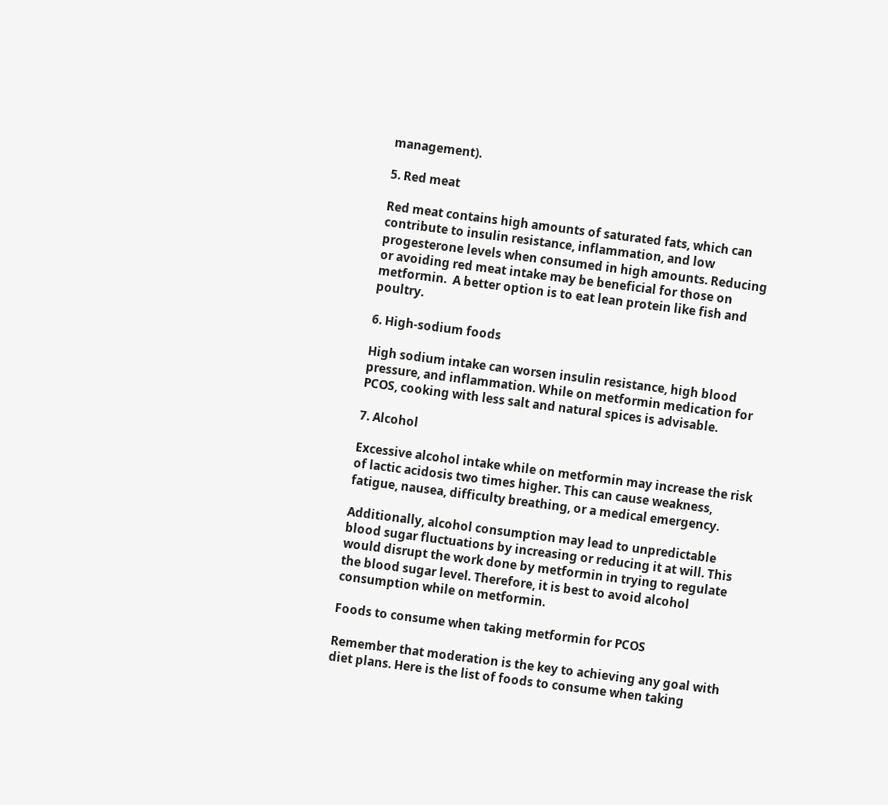management).

5. Red meat

Red meat contains high amounts of saturated fats, which can contribute to insulin resistance, inflammation, and low progesterone levels when consumed in high amounts. Reducing or avoiding red meat intake may be beneficial for those on metformin.  A better option is to eat lean protein like fish and poultry.

6. High-sodium foods

High sodium intake can worsen insulin resistance, high blood pressure, and inflammation. While on metformin medication for PCOS, cooking with less salt and natural spices is advisable.

7. Alcohol

Excessive alcohol intake while on metformin may increase the risk of lactic acidosis two times higher. This can cause weakness, fatigue, nausea, difficulty breathing, or a medical emergency.

Additionally, alcohol consumption may lead to unpredictable blood sugar fluctuations by increasing or reducing it at will. This would disrupt the work done by metformin in trying to regulate the blood sugar level. Therefore, it is best to avoid alcohol consumption while on metformin.

Foods to consume when taking metformin for PCOS

Remember that moderation is the key to achieving any goal with diet plans. Here is the list of foods to consume when taking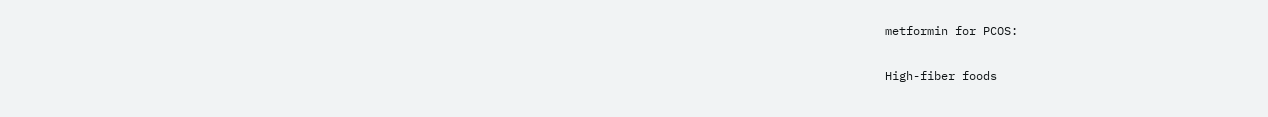metformin for PCOS:

High-fiber foods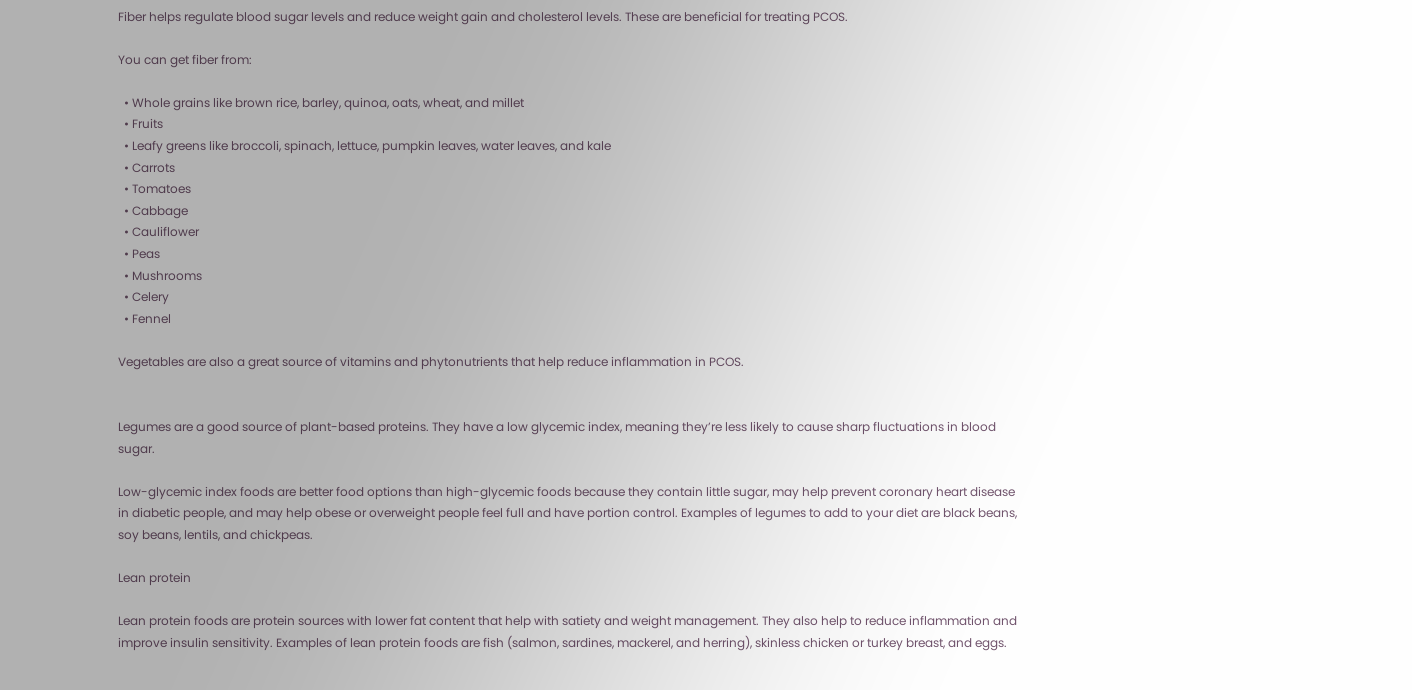Fiber helps regulate blood sugar levels and reduce weight gain and cholesterol levels. These are beneficial for treating PCOS.

You can get fiber from:

  • Whole grains like brown rice, barley, quinoa, oats, wheat, and millet
  • Fruits
  • Leafy greens like broccoli, spinach, lettuce, pumpkin leaves, water leaves, and kale
  • Carrots
  • Tomatoes
  • Cabbage
  • Cauliflower
  • Peas
  • Mushrooms
  • Celery
  • Fennel

Vegetables are also a great source of vitamins and phytonutrients that help reduce inflammation in PCOS.


Legumes are a good source of plant-based proteins. They have a low glycemic index, meaning they’re less likely to cause sharp fluctuations in blood sugar.

Low-glycemic index foods are better food options than high-glycemic foods because they contain little sugar, may help prevent coronary heart disease in diabetic people, and may help obese or overweight people feel full and have portion control. Examples of legumes to add to your diet are black beans, soy beans, lentils, and chickpeas.

Lean protein

Lean protein foods are protein sources with lower fat content that help with satiety and weight management. They also help to reduce inflammation and improve insulin sensitivity. Examples of lean protein foods are fish (salmon, sardines, mackerel, and herring), skinless chicken or turkey breast, and eggs.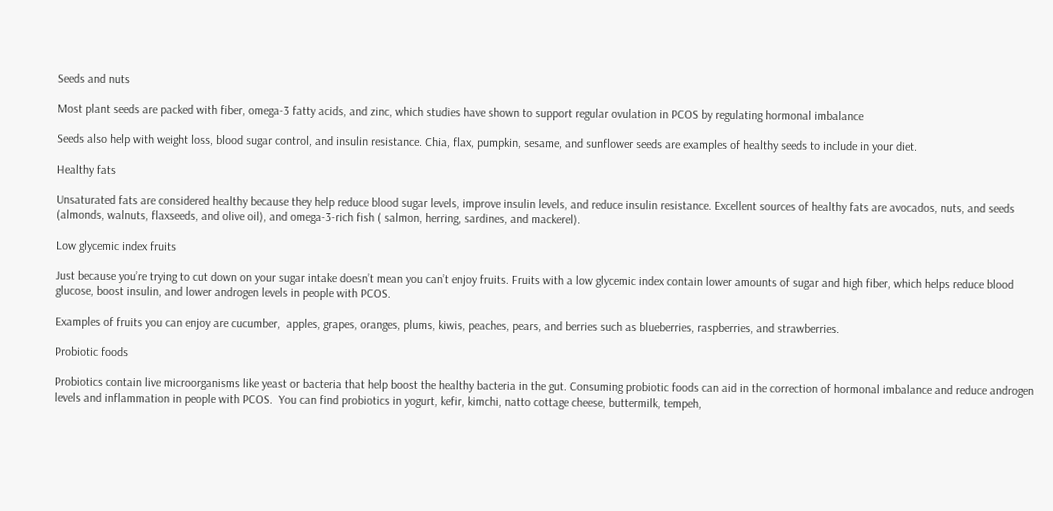Seeds and nuts

Most plant seeds are packed with fiber, omega-3 fatty acids, and zinc, which studies have shown to support regular ovulation in PCOS by regulating hormonal imbalance

Seeds also help with weight loss, blood sugar control, and insulin resistance. Chia, flax, pumpkin, sesame, and sunflower seeds are examples of healthy seeds to include in your diet.

Healthy fats

Unsaturated fats are considered healthy because they help reduce blood sugar levels, improve insulin levels, and reduce insulin resistance. Excellent sources of healthy fats are avocados, nuts, and seeds (almonds, walnuts, flaxseeds, and olive oil), and omega-3-rich fish ( salmon, herring, sardines, and mackerel).

Low glycemic index fruits

Just because you’re trying to cut down on your sugar intake doesn’t mean you can’t enjoy fruits. Fruits with a low glycemic index contain lower amounts of sugar and high fiber, which helps reduce blood glucose, boost insulin, and lower androgen levels in people with PCOS.

Examples of fruits you can enjoy are cucumber,  apples, grapes, oranges, plums, kiwis, peaches, pears, and berries such as blueberries, raspberries, and strawberries.

Probiotic foods

Probiotics contain live microorganisms like yeast or bacteria that help boost the healthy bacteria in the gut. Consuming probiotic foods can aid in the correction of hormonal imbalance and reduce androgen levels and inflammation in people with PCOS.  You can find probiotics in yogurt, kefir, kimchi, natto cottage cheese, buttermilk, tempeh,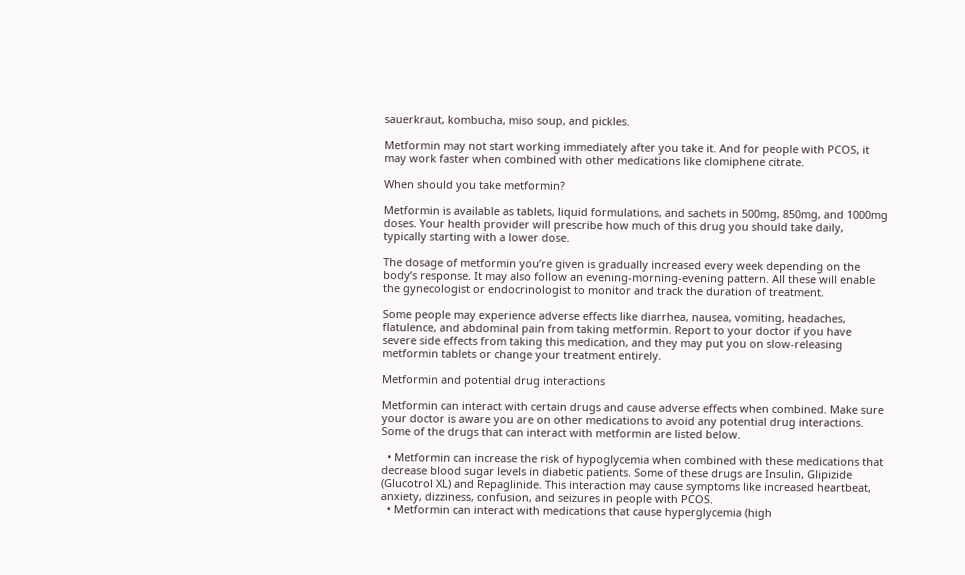sauerkraut, kombucha, miso soup, and pickles.

Metformin may not start working immediately after you take it. And for people with PCOS, it may work faster when combined with other medications like clomiphene citrate.

When should you take metformin?

Metformin is available as tablets, liquid formulations, and sachets in 500mg, 850mg, and 1000mg doses. Your health provider will prescribe how much of this drug you should take daily, typically starting with a lower dose.

The dosage of metformin you’re given is gradually increased every week depending on the body’s response. It may also follow an evening-morning-evening pattern. All these will enable the gynecologist or endocrinologist to monitor and track the duration of treatment.

Some people may experience adverse effects like diarrhea, nausea, vomiting, headaches, flatulence, and abdominal pain from taking metformin. Report to your doctor if you have severe side effects from taking this medication, and they may put you on slow-releasing metformin tablets or change your treatment entirely.

Metformin and potential drug interactions

Metformin can interact with certain drugs and cause adverse effects when combined. Make sure your doctor is aware you are on other medications to avoid any potential drug interactions. Some of the drugs that can interact with metformin are listed below.

  • Metformin can increase the risk of hypoglycemia when combined with these medications that decrease blood sugar levels in diabetic patients. Some of these drugs are Insulin, Glipizide (Glucotrol XL) and Repaglinide. This interaction may cause symptoms like increased heartbeat, anxiety, dizziness, confusion, and seizures in people with PCOS.
  • Metformin can interact with medications that cause hyperglycemia (high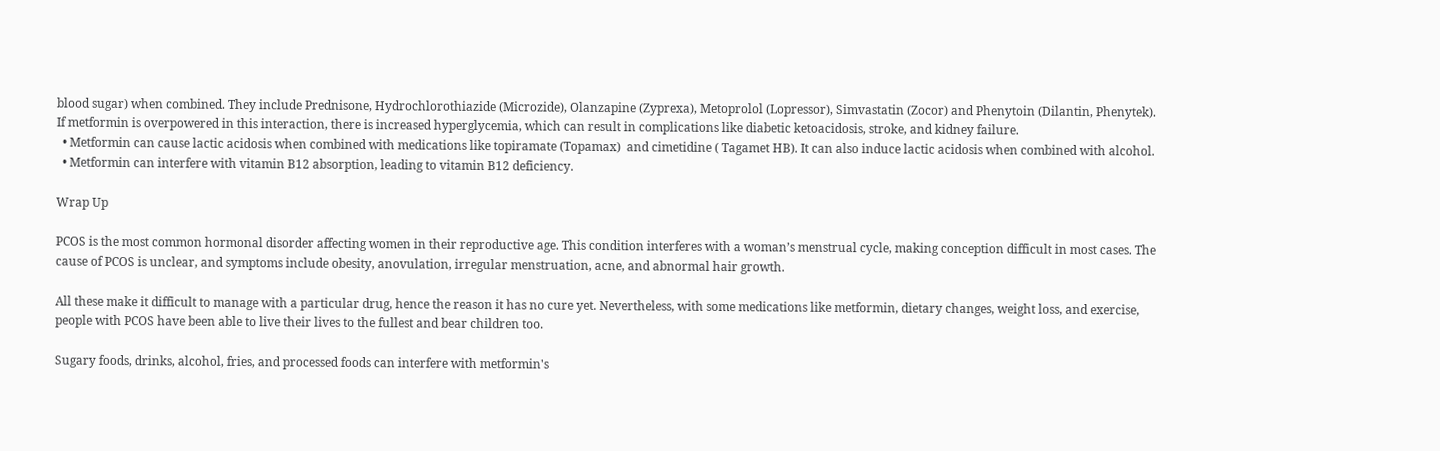blood sugar) when combined. They include Prednisone, Hydrochlorothiazide (Microzide), Olanzapine (Zyprexa), Metoprolol (Lopressor), Simvastatin (Zocor) and Phenytoin (Dilantin, Phenytek). If metformin is overpowered in this interaction, there is increased hyperglycemia, which can result in complications like diabetic ketoacidosis, stroke, and kidney failure.
  • Metformin can cause lactic acidosis when combined with medications like topiramate (Topamax)  and cimetidine ( Tagamet HB). It can also induce lactic acidosis when combined with alcohol.
  • Metformin can interfere with vitamin B12 absorption, leading to vitamin B12 deficiency.

Wrap Up

PCOS is the most common hormonal disorder affecting women in their reproductive age. This condition interferes with a woman’s menstrual cycle, making conception difficult in most cases. The cause of PCOS is unclear, and symptoms include obesity, anovulation, irregular menstruation, acne, and abnormal hair growth.

All these make it difficult to manage with a particular drug, hence the reason it has no cure yet. Nevertheless, with some medications like metformin, dietary changes, weight loss, and exercise, people with PCOS have been able to live their lives to the fullest and bear children too.

Sugary foods, drinks, alcohol, fries, and processed foods can interfere with metformin's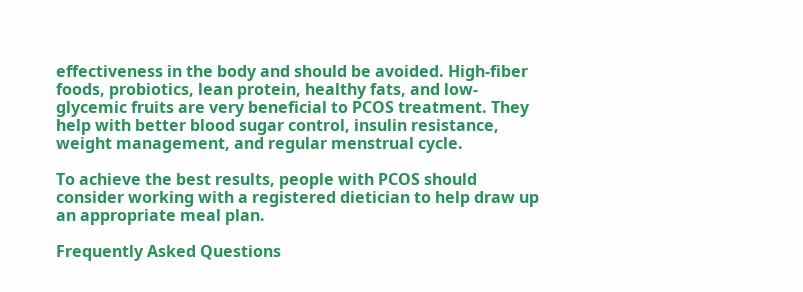effectiveness in the body and should be avoided. High-fiber foods, probiotics, lean protein, healthy fats, and low-glycemic fruits are very beneficial to PCOS treatment. They help with better blood sugar control, insulin resistance, weight management, and regular menstrual cycle.

To achieve the best results, people with PCOS should consider working with a registered dietician to help draw up an appropriate meal plan.

Frequently Asked Questions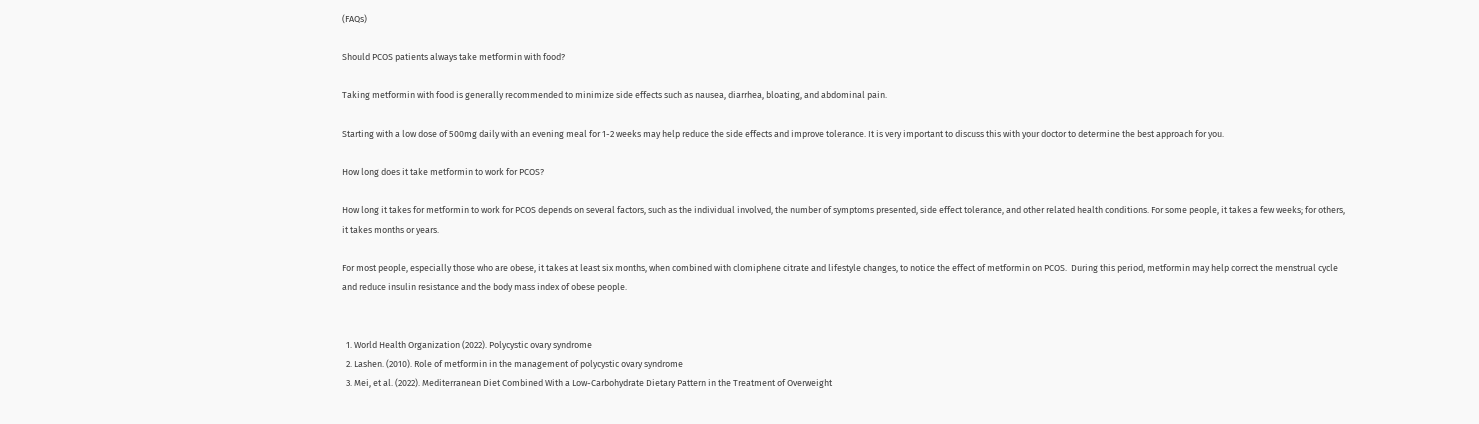(FAQs)

Should PCOS patients always take metformin with food?

Taking metformin with food is generally recommended to minimize side effects such as nausea, diarrhea, bloating, and abdominal pain.

Starting with a low dose of 500mg daily with an evening meal for 1-2 weeks may help reduce the side effects and improve tolerance. It is very important to discuss this with your doctor to determine the best approach for you.

How long does it take metformin to work for PCOS?

How long it takes for metformin to work for PCOS depends on several factors, such as the individual involved, the number of symptoms presented, side effect tolerance, and other related health conditions. For some people, it takes a few weeks; for others, it takes months or years.

For most people, especially those who are obese, it takes at least six months, when combined with clomiphene citrate and lifestyle changes, to notice the effect of metformin on PCOS.  During this period, metformin may help correct the menstrual cycle and reduce insulin resistance and the body mass index of obese people.


  1. World Health Organization (2022). Polycystic ovary syndrome
  2. Lashen. (2010). Role of metformin in the management of polycystic ovary syndrome
  3. Mei, et al. (2022). Mediterranean Diet Combined With a Low-Carbohydrate Dietary Pattern in the Treatment of Overweight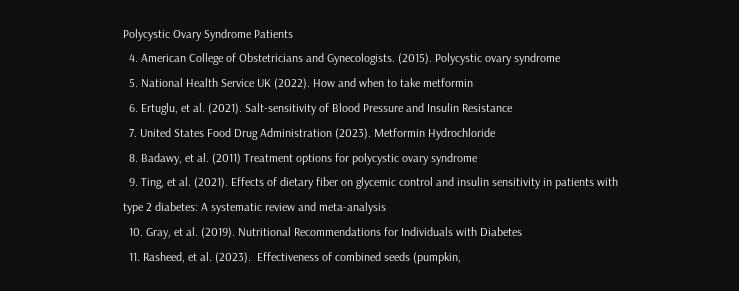Polycystic Ovary Syndrome Patients
  4. American College of Obstetricians and Gynecologists. (2015). Polycystic ovary syndrome
  5. National Health Service UK (2022). How and when to take metformin
  6. Ertuglu, et al. (2021). Salt-sensitivity of Blood Pressure and Insulin Resistance
  7. United States Food Drug Administration (2023). Metformin Hydrochloride
  8. Badawy, et al. (2011) Treatment options for polycystic ovary syndrome
  9. Ting, et al. (2021). Effects of dietary fiber on glycemic control and insulin sensitivity in patients with type 2 diabetes: A systematic review and meta-analysis
  10. Gray, et al. (2019). Nutritional Recommendations for Individuals with Diabetes
  11. Rasheed, et al. (2023).  Effectiveness of combined seeds (pumpkin,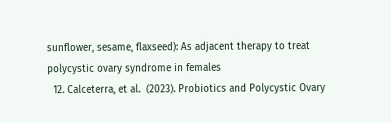sunflower, sesame, flaxseed): As adjacent therapy to treat polycystic ovary syndrome in females
  12. Calceterra, et al.  (2023). Probiotics and Polycystic Ovary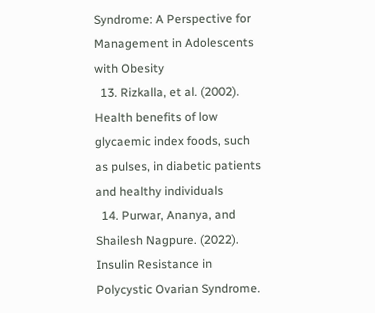Syndrome: A Perspective for Management in Adolescents with Obesity
  13. Rizkalla, et al. (2002). Health benefits of low glycaemic index foods, such as pulses, in diabetic patients and healthy individuals
  14. Purwar, Ananya, and Shailesh Nagpure. (2022). Insulin Resistance in Polycystic Ovarian Syndrome.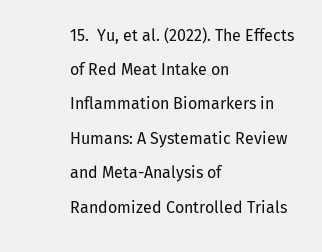15.  Yu, et al. (2022). The Effects of Red Meat Intake on Inflammation Biomarkers in Humans: A Systematic Review and Meta-Analysis of Randomized Controlled Trials